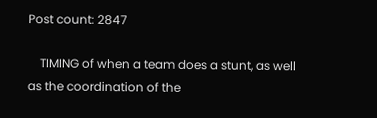Post count: 2847

    TIMING of when a team does a stunt, as well as the coordination of the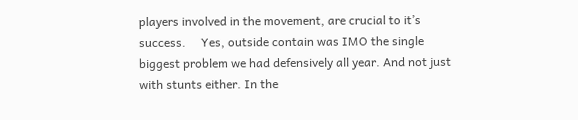players involved in the movement, are crucial to it’s success.     Yes, outside contain was IMO the single biggest problem we had defensively all year. And not just with stunts either. In the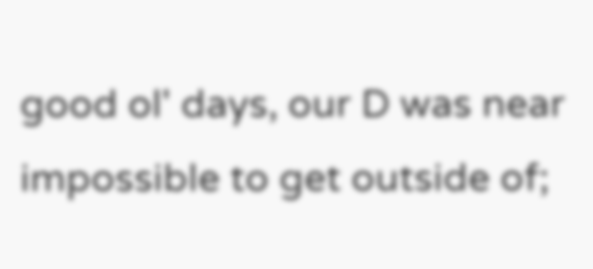good ol' days, our D was near impossible to get outside of;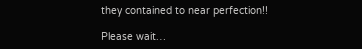they contained to near perfection!!

Please wait…